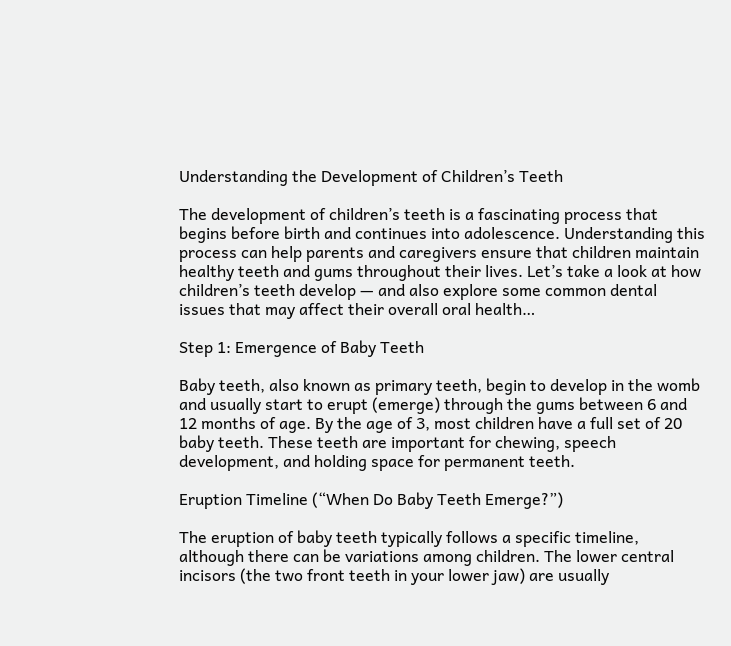Understanding the Development of Children’s Teeth

The development of children’s teeth is a fascinating process that begins before birth and continues into adolescence. Understanding this process can help parents and caregivers ensure that children maintain healthy teeth and gums throughout their lives. Let’s take a look at how children’s teeth develop — and also explore some common dental issues that may affect their overall oral health…

Step 1: Emergence of Baby Teeth

Baby teeth, also known as primary teeth, begin to develop in the womb and usually start to erupt (emerge) through the gums between 6 and 12 months of age. By the age of 3, most children have a full set of 20 baby teeth. These teeth are important for chewing, speech development, and holding space for permanent teeth.

Eruption Timeline (“When Do Baby Teeth Emerge?”)

The eruption of baby teeth typically follows a specific timeline, although there can be variations among children. The lower central incisors (the two front teeth in your lower jaw) are usually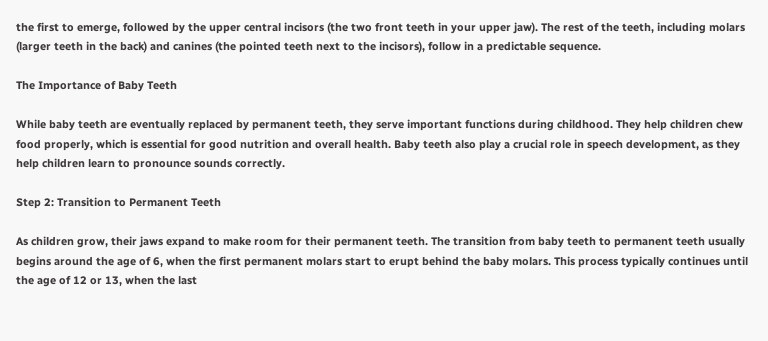the first to emerge, followed by the upper central incisors (the two front teeth in your upper jaw). The rest of the teeth, including molars (larger teeth in the back) and canines (the pointed teeth next to the incisors), follow in a predictable sequence.

The Importance of Baby Teeth

While baby teeth are eventually replaced by permanent teeth, they serve important functions during childhood. They help children chew food properly, which is essential for good nutrition and overall health. Baby teeth also play a crucial role in speech development, as they help children learn to pronounce sounds correctly.

Step 2: Transition to Permanent Teeth

As children grow, their jaws expand to make room for their permanent teeth. The transition from baby teeth to permanent teeth usually begins around the age of 6, when the first permanent molars start to erupt behind the baby molars. This process typically continues until the age of 12 or 13, when the last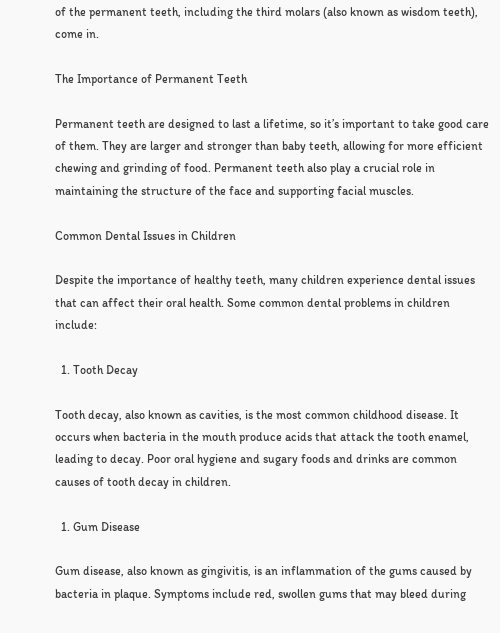of the permanent teeth, including the third molars (also known as wisdom teeth), come in.

The Importance of Permanent Teeth

Permanent teeth are designed to last a lifetime, so it’s important to take good care of them. They are larger and stronger than baby teeth, allowing for more efficient chewing and grinding of food. Permanent teeth also play a crucial role in maintaining the structure of the face and supporting facial muscles.

Common Dental Issues in Children

Despite the importance of healthy teeth, many children experience dental issues that can affect their oral health. Some common dental problems in children include:

  1. Tooth Decay

Tooth decay, also known as cavities, is the most common childhood disease. It occurs when bacteria in the mouth produce acids that attack the tooth enamel, leading to decay. Poor oral hygiene and sugary foods and drinks are common causes of tooth decay in children.

  1. Gum Disease

Gum disease, also known as gingivitis, is an inflammation of the gums caused by bacteria in plaque. Symptoms include red, swollen gums that may bleed during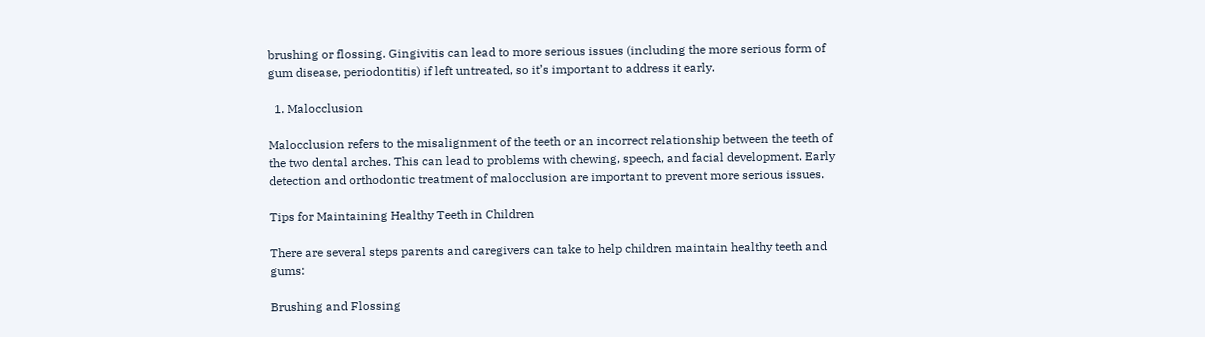brushing or flossing. Gingivitis can lead to more serious issues (including the more serious form of gum disease, periodontitis) if left untreated, so it’s important to address it early.

  1. Malocclusion

Malocclusion refers to the misalignment of the teeth or an incorrect relationship between the teeth of the two dental arches. This can lead to problems with chewing, speech, and facial development. Early detection and orthodontic treatment of malocclusion are important to prevent more serious issues.

Tips for Maintaining Healthy Teeth in Children

There are several steps parents and caregivers can take to help children maintain healthy teeth and gums:

Brushing and Flossing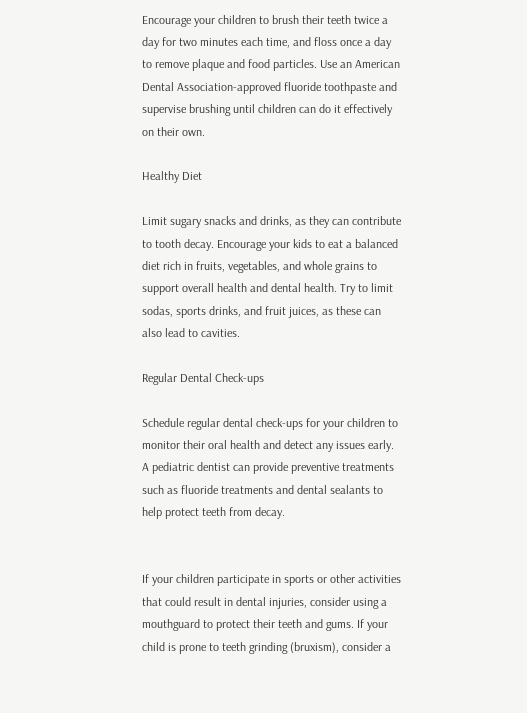Encourage your children to brush their teeth twice a day for two minutes each time, and floss once a day to remove plaque and food particles. Use an American Dental Association-approved fluoride toothpaste and supervise brushing until children can do it effectively on their own.

Healthy Diet

Limit sugary snacks and drinks, as they can contribute to tooth decay. Encourage your kids to eat a balanced diet rich in fruits, vegetables, and whole grains to support overall health and dental health. Try to limit sodas, sports drinks, and fruit juices, as these can also lead to cavities.

Regular Dental Check-ups

Schedule regular dental check-ups for your children to monitor their oral health and detect any issues early. A pediatric dentist can provide preventive treatments such as fluoride treatments and dental sealants to help protect teeth from decay.


If your children participate in sports or other activities that could result in dental injuries, consider using a mouthguard to protect their teeth and gums. If your child is prone to teeth grinding (bruxism), consider a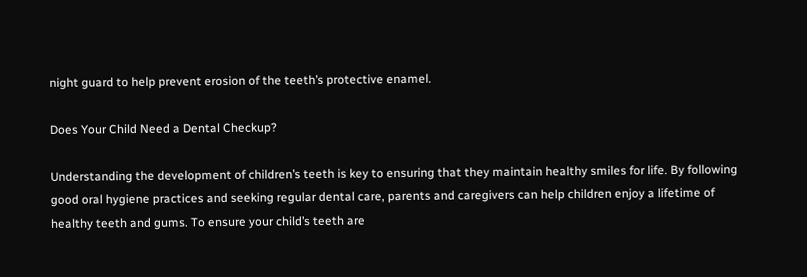night guard to help prevent erosion of the teeth’s protective enamel.

Does Your Child Need a Dental Checkup?

Understanding the development of children’s teeth is key to ensuring that they maintain healthy smiles for life. By following good oral hygiene practices and seeking regular dental care, parents and caregivers can help children enjoy a lifetime of healthy teeth and gums. To ensure your child’s teeth are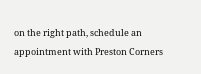on the right path, schedule an appointment with Preston Corners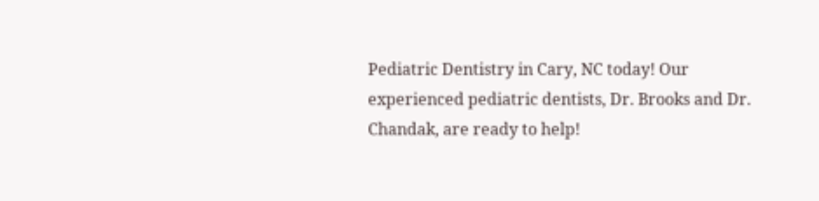Pediatric Dentistry in Cary, NC today! Our experienced pediatric dentists, Dr. Brooks and Dr. Chandak, are ready to help!